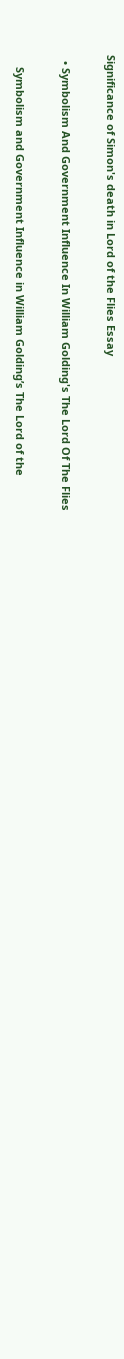Significance of Simon's death in Lord of the Flies Essay

  • Symbolism And Government Influence In William Golding's The Lord Of The Flies

    Symbolism and Government Influence in William Golding’s The Lord of the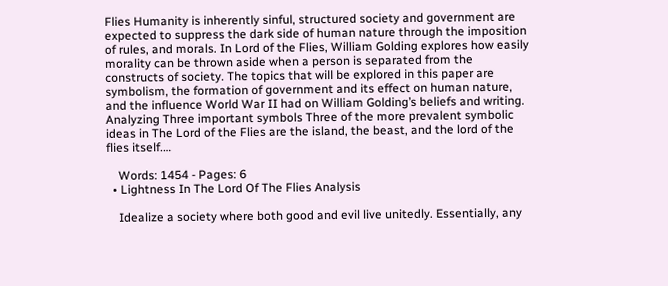Flies Humanity is inherently sinful, structured society and government are expected to suppress the dark side of human nature through the imposition of rules, and morals. In Lord of the Flies, William Golding explores how easily morality can be thrown aside when a person is separated from the constructs of society. The topics that will be explored in this paper are symbolism, the formation of government and its effect on human nature, and the influence World War II had on William Golding’s beliefs and writing. Analyzing Three important symbols Three of the more prevalent symbolic ideas in The Lord of the Flies are the island, the beast, and the lord of the flies itself.…

    Words: 1454 - Pages: 6
  • Lightness In The Lord Of The Flies Analysis

    Idealize a society where both good and evil live unitedly. Essentially, any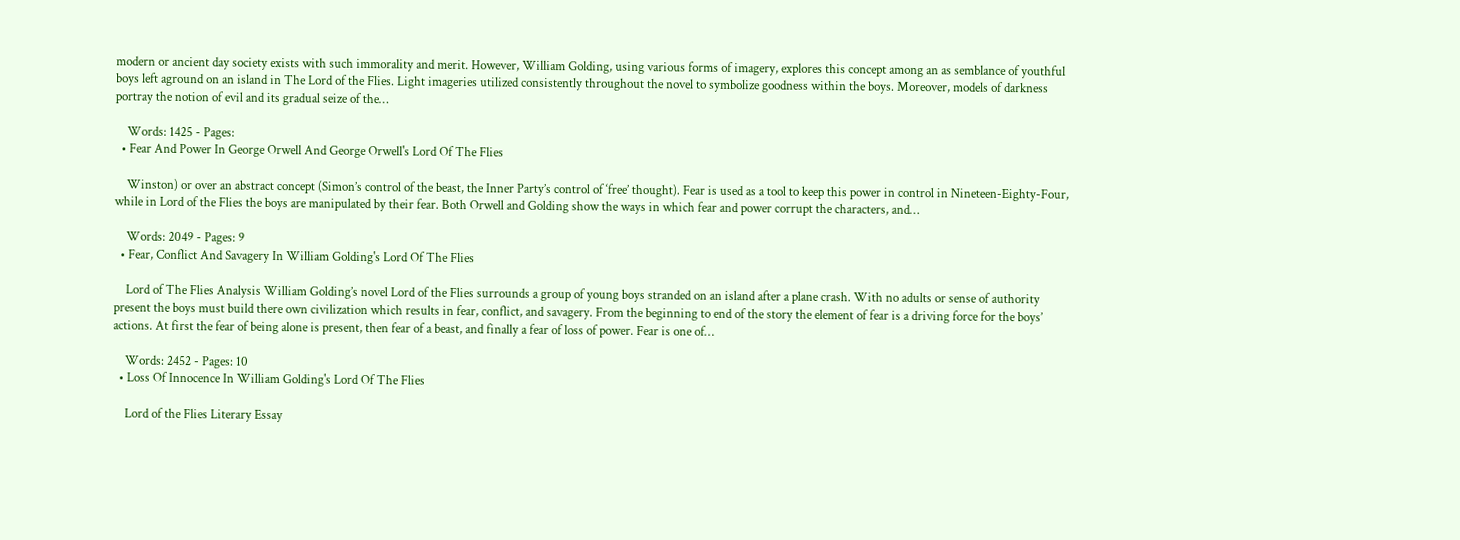modern or ancient day society exists with such immorality and merit. However, William Golding, using various forms of imagery, explores this concept among an as semblance of youthful boys left aground on an island in The Lord of the Flies. Light imageries utilized consistently throughout the novel to symbolize goodness within the boys. Moreover, models of darkness portray the notion of evil and its gradual seize of the…

    Words: 1425 - Pages:
  • Fear And Power In George Orwell And George Orwell's Lord Of The Flies

    Winston) or over an abstract concept (Simon’s control of the beast, the Inner Party’s control of ‘free’ thought). Fear is used as a tool to keep this power in control in Nineteen-Eighty-Four, while in Lord of the Flies the boys are manipulated by their fear. Both Orwell and Golding show the ways in which fear and power corrupt the characters, and…

    Words: 2049 - Pages: 9
  • Fear, Conflict And Savagery In William Golding's Lord Of The Flies

    Lord of The Flies Analysis William Golding’s novel Lord of the Flies surrounds a group of young boys stranded on an island after a plane crash. With no adults or sense of authority present the boys must build there own civilization which results in fear, conflict, and savagery. From the beginning to end of the story the element of fear is a driving force for the boys’ actions. At first the fear of being alone is present, then fear of a beast, and finally a fear of loss of power. Fear is one of…

    Words: 2452 - Pages: 10
  • Loss Of Innocence In William Golding's Lord Of The Flies

    Lord of the Flies Literary Essay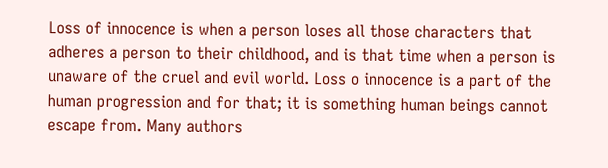Loss of innocence is when a person loses all those characters that adheres a person to their childhood, and is that time when a person is unaware of the cruel and evil world. Loss o innocence is a part of the human progression and for that; it is something human beings cannot escape from. Many authors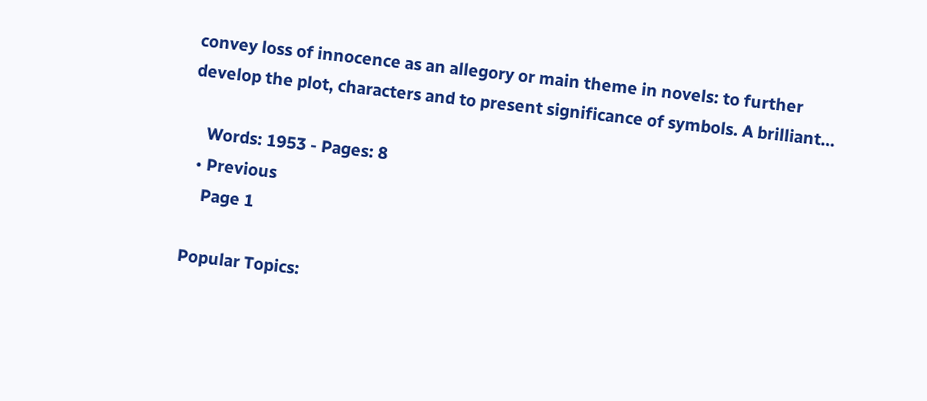convey loss of innocence as an allegory or main theme in novels: to further develop the plot, characters and to present significance of symbols. A brilliant…

    Words: 1953 - Pages: 8
  • Previous
    Page 1

Popular Topics: